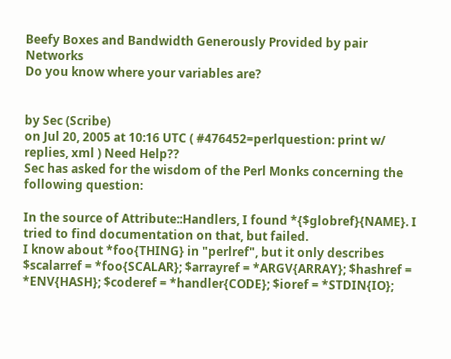Beefy Boxes and Bandwidth Generously Provided by pair Networks
Do you know where your variables are?


by Sec (Scribe)
on Jul 20, 2005 at 10:16 UTC ( #476452=perlquestion: print w/ replies, xml ) Need Help??
Sec has asked for the wisdom of the Perl Monks concerning the following question:

In the source of Attribute::Handlers, I found *{$globref}{NAME}. I tried to find documentation on that, but failed.
I know about *foo{THING} in "perlref", but it only describes
$scalarref = *foo{SCALAR}; $arrayref = *ARGV{ARRAY}; $hashref = *ENV{HASH}; $coderef = *handler{CODE}; $ioref = *STDIN{IO};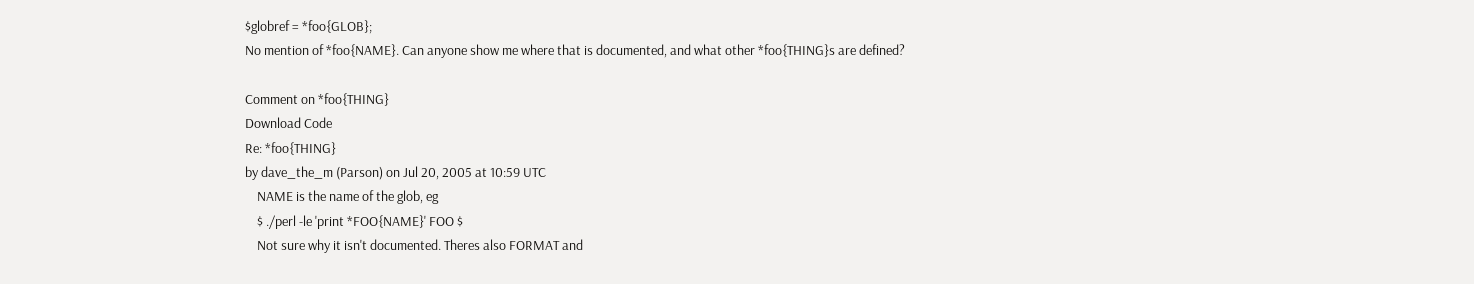$globref = *foo{GLOB};
No mention of *foo{NAME}. Can anyone show me where that is documented, and what other *foo{THING}s are defined?

Comment on *foo{THING}
Download Code
Re: *foo{THING}
by dave_the_m (Parson) on Jul 20, 2005 at 10:59 UTC
    NAME is the name of the glob, eg
    $ ./perl -le 'print *FOO{NAME}' FOO $
    Not sure why it isn't documented. Theres also FORMAT and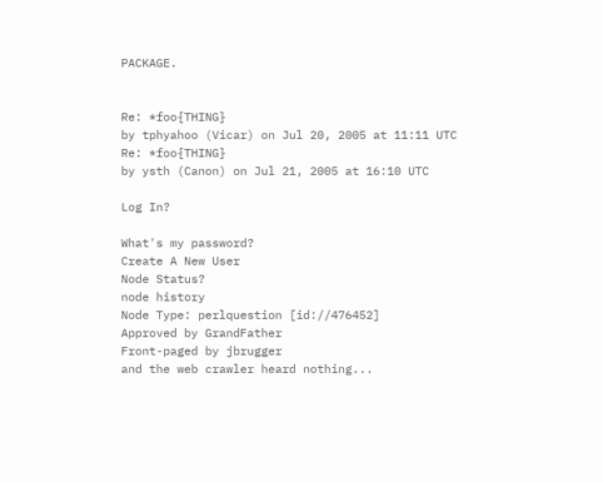PACKAGE.


Re: *foo{THING}
by tphyahoo (Vicar) on Jul 20, 2005 at 11:11 UTC
Re: *foo{THING}
by ysth (Canon) on Jul 21, 2005 at 16:10 UTC

Log In?

What's my password?
Create A New User
Node Status?
node history
Node Type: perlquestion [id://476452]
Approved by GrandFather
Front-paged by jbrugger
and the web crawler heard nothing...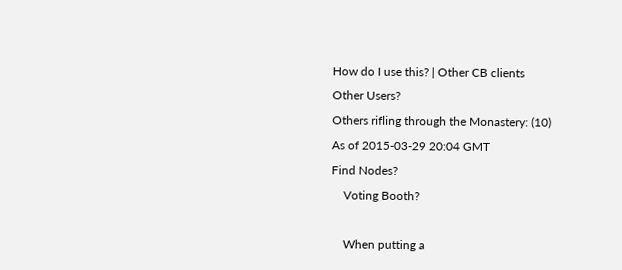How do I use this? | Other CB clients
Other Users?
Others rifling through the Monastery: (10)
As of 2015-03-29 20:04 GMT
Find Nodes?
    Voting Booth?

    When putting a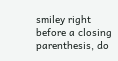smiley right before a closing parenthesis, do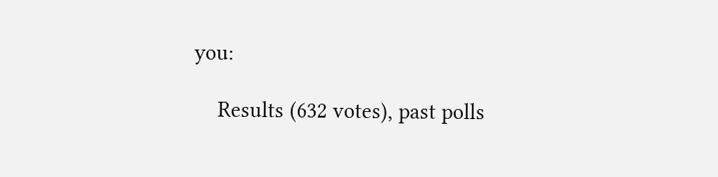you:

    Results (632 votes), past polls